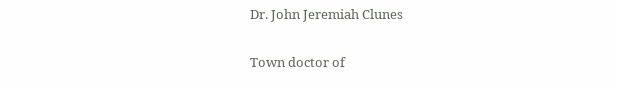Dr. John Jeremiah Clunes

Town doctor of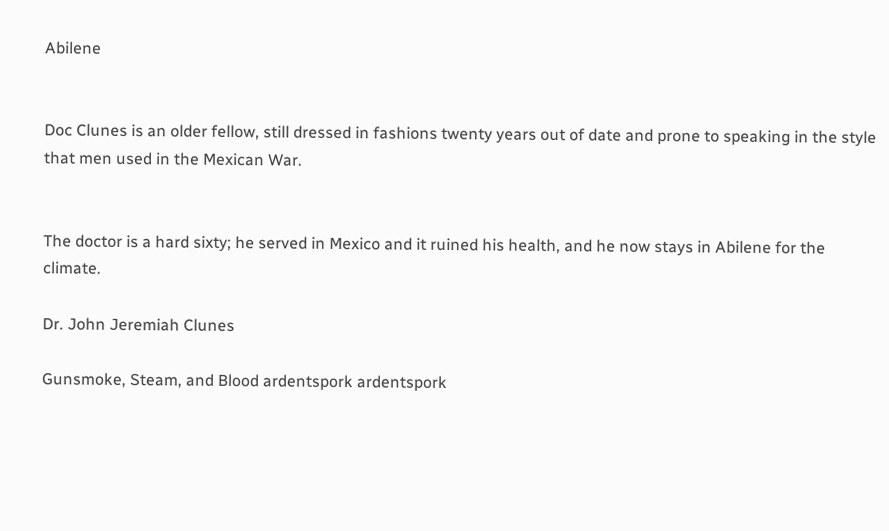Abilene


Doc Clunes is an older fellow, still dressed in fashions twenty years out of date and prone to speaking in the style that men used in the Mexican War.


The doctor is a hard sixty; he served in Mexico and it ruined his health, and he now stays in Abilene for the climate.

Dr. John Jeremiah Clunes

Gunsmoke, Steam, and Blood ardentspork ardentspork